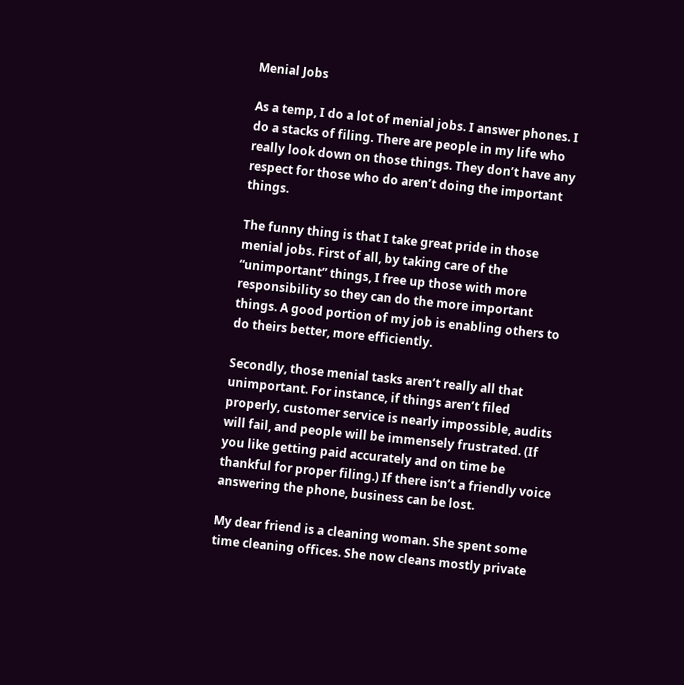Menial Jobs

As a temp, I do a lot of menial jobs. I answer phones. I do a stacks of filing. There are people in my life who really look down on those things. They don’t have any respect for those who do aren’t doing the important things.

The funny thing is that I take great pride in those menial jobs. First of all, by taking care of the “unimportant” things, I free up those with more responsibility so they can do the more important things. A good portion of my job is enabling others to do theirs better, more efficiently.

Secondly, those menial tasks aren’t really all that unimportant. For instance, if things aren’t filed properly, customer service is nearly impossible, audits will fail, and people will be immensely frustrated. (If you like getting paid accurately and on time be thankful for proper filing.) If there isn’t a friendly voice answering the phone, business can be lost.

My dear friend is a cleaning woman. She spent some time cleaning offices. She now cleans mostly private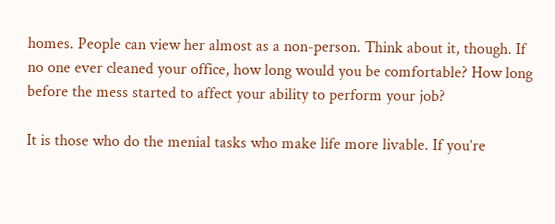homes. People can view her almost as a non-person. Think about it, though. If no one ever cleaned your office, how long would you be comfortable? How long before the mess started to affect your ability to perform your job?

It is those who do the menial tasks who make life more livable. If you’re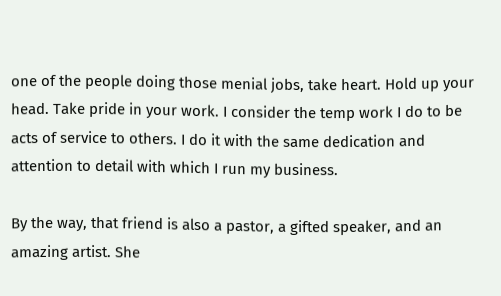one of the people doing those menial jobs, take heart. Hold up your head. Take pride in your work. I consider the temp work I do to be acts of service to others. I do it with the same dedication and attention to detail with which I run my business.

By the way, that friend is also a pastor, a gifted speaker, and an amazing artist. She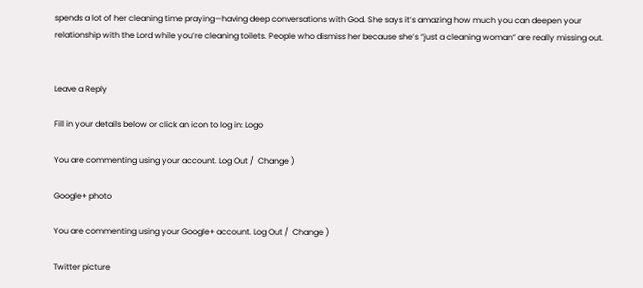spends a lot of her cleaning time praying—having deep conversations with God. She says it’s amazing how much you can deepen your relationship with the Lord while you’re cleaning toilets. People who dismiss her because she’s “just a cleaning woman” are really missing out.


Leave a Reply

Fill in your details below or click an icon to log in: Logo

You are commenting using your account. Log Out /  Change )

Google+ photo

You are commenting using your Google+ account. Log Out /  Change )

Twitter picture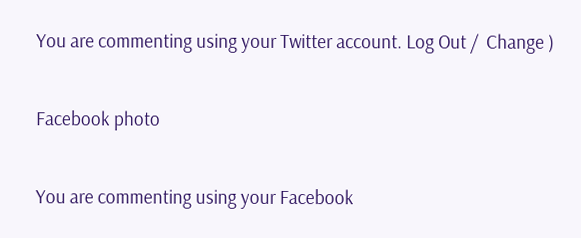You are commenting using your Twitter account. Log Out /  Change )

Facebook photo

You are commenting using your Facebook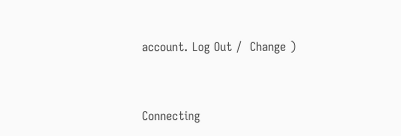account. Log Out /  Change )


Connecting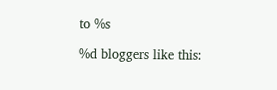to %s

%d bloggers like this: